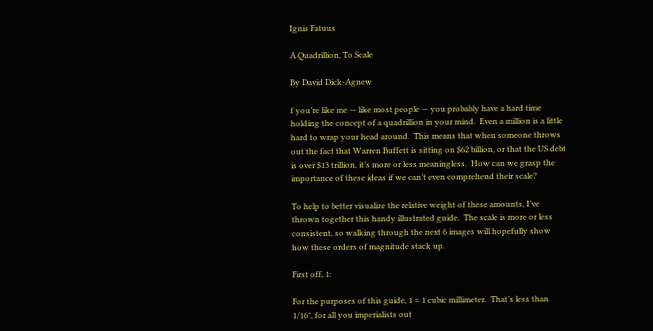Ignis Fatuus

A Quadrillion, To Scale

By David Dick-Agnew

f you’re like me — like most people — you probably have a hard time holding the concept of a quadrillion in your mind.  Even a million is a little hard to wrap your head around.  This means that when someone throws out the fact that Warren Buffett is sitting on $62 billion, or that the US debt is over $13 trillion, it’s more or less meaningless.  How can we grasp the importance of these ideas if we can’t even comprehend their scale?

To help to better visualize the relative weight of these amounts, I’ve thrown together this handy illustrated guide.  The scale is more or less consistent, so walking through the next 6 images will hopefully show how these orders of magnitude stack up.

First off, 1:

For the purposes of this guide, 1 = 1 cubic millimeter.  That’s less than 1/16″, for all you imperialists out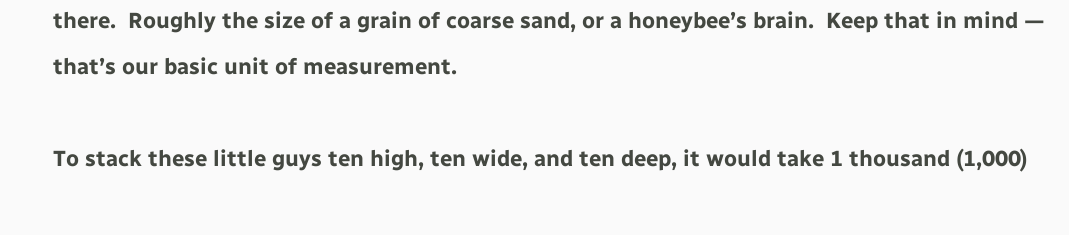there.  Roughly the size of a grain of coarse sand, or a honeybee’s brain.  Keep that in mind — that’s our basic unit of measurement.

To stack these little guys ten high, ten wide, and ten deep, it would take 1 thousand (1,000)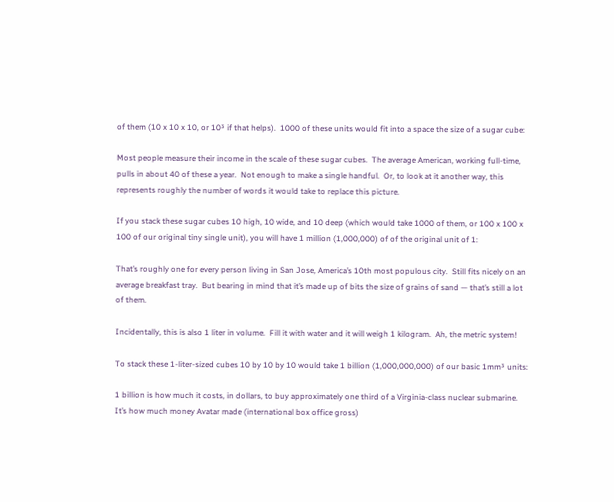of them (10 x 10 x 10, or 10³ if that helps).  1000 of these units would fit into a space the size of a sugar cube:

Most people measure their income in the scale of these sugar cubes.  The average American, working full-time, pulls in about 40 of these a year.  Not enough to make a single handful.  Or, to look at it another way, this represents roughly the number of words it would take to replace this picture.

If you stack these sugar cubes 10 high, 10 wide, and 10 deep (which would take 1000 of them, or 100 x 100 x 100 of our original tiny single unit), you will have 1 million (1,000,000) of of the original unit of 1:

That’s roughly one for every person living in San Jose, America’s 10th most populous city.  Still fits nicely on an average breakfast tray.  But bearing in mind that it’s made up of bits the size of grains of sand — that’s still a lot of them.

Incidentally, this is also 1 liter in volume.  Fill it with water and it will weigh 1 kilogram.  Ah, the metric system!

To stack these 1-liter-sized cubes 10 by 10 by 10 would take 1 billion (1,000,000,000) of our basic 1mm³ units:

1 billion is how much it costs, in dollars, to buy approximately one third of a Virginia-class nuclear submarine.  It’s how much money Avatar made (international box office gross)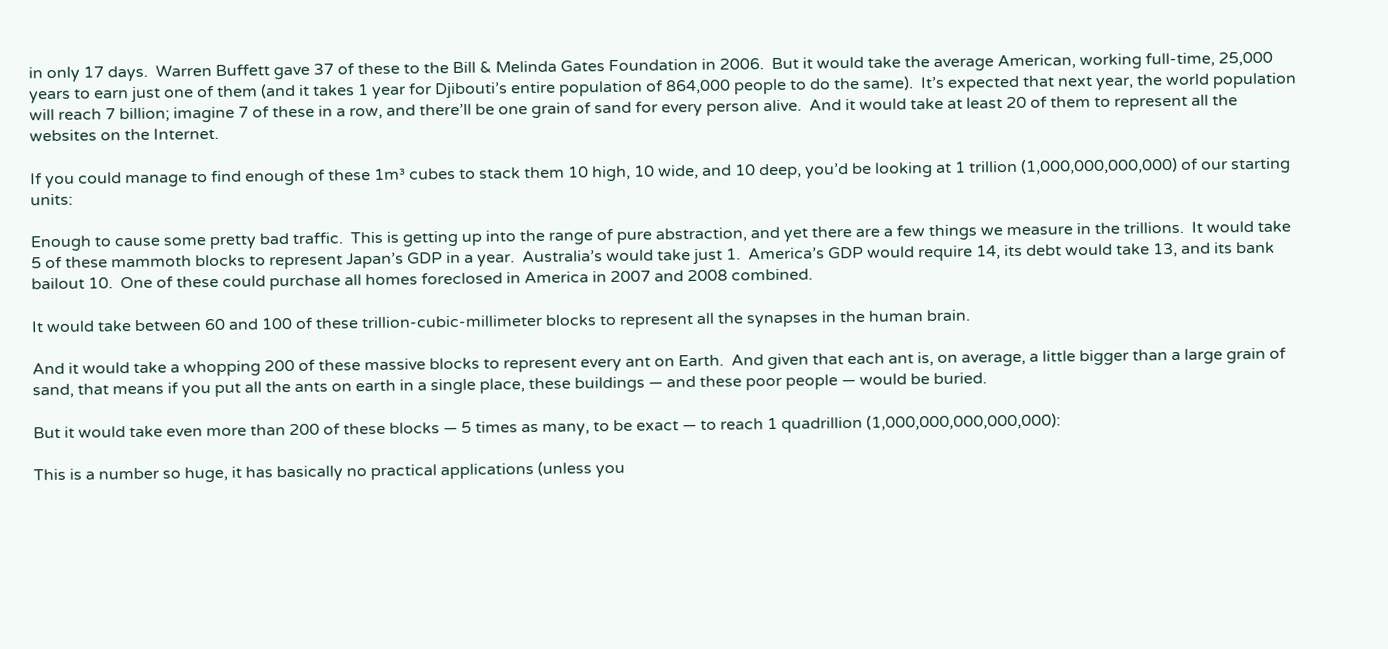in only 17 days.  Warren Buffett gave 37 of these to the Bill & Melinda Gates Foundation in 2006.  But it would take the average American, working full-time, 25,000 years to earn just one of them (and it takes 1 year for Djibouti’s entire population of 864,000 people to do the same).  It’s expected that next year, the world population will reach 7 billion; imagine 7 of these in a row, and there’ll be one grain of sand for every person alive.  And it would take at least 20 of them to represent all the websites on the Internet.

If you could manage to find enough of these 1m³ cubes to stack them 10 high, 10 wide, and 10 deep, you’d be looking at 1 trillion (1,000,000,000,000) of our starting units:

Enough to cause some pretty bad traffic.  This is getting up into the range of pure abstraction, and yet there are a few things we measure in the trillions.  It would take 5 of these mammoth blocks to represent Japan’s GDP in a year.  Australia’s would take just 1.  America’s GDP would require 14, its debt would take 13, and its bank bailout 10.  One of these could purchase all homes foreclosed in America in 2007 and 2008 combined.

It would take between 60 and 100 of these trillion-cubic-millimeter blocks to represent all the synapses in the human brain.

And it would take a whopping 200 of these massive blocks to represent every ant on Earth.  And given that each ant is, on average, a little bigger than a large grain of sand, that means if you put all the ants on earth in a single place, these buildings — and these poor people — would be buried.

But it would take even more than 200 of these blocks — 5 times as many, to be exact — to reach 1 quadrillion (1,000,000,000,000,000):

This is a number so huge, it has basically no practical applications (unless you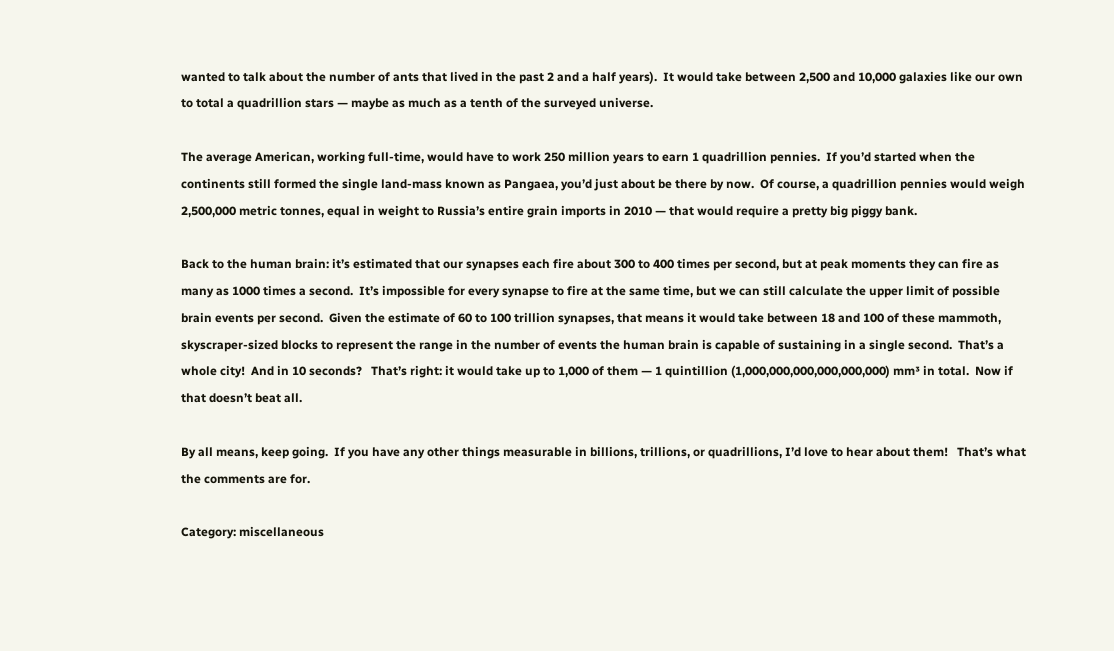wanted to talk about the number of ants that lived in the past 2 and a half years).  It would take between 2,500 and 10,000 galaxies like our own to total a quadrillion stars — maybe as much as a tenth of the surveyed universe.

The average American, working full-time, would have to work 250 million years to earn 1 quadrillion pennies.  If you’d started when the continents still formed the single land-mass known as Pangaea, you’d just about be there by now.  Of course, a quadrillion pennies would weigh 2,500,000 metric tonnes, equal in weight to Russia’s entire grain imports in 2010 — that would require a pretty big piggy bank.

Back to the human brain: it’s estimated that our synapses each fire about 300 to 400 times per second, but at peak moments they can fire as many as 1000 times a second.  It’s impossible for every synapse to fire at the same time, but we can still calculate the upper limit of possible brain events per second.  Given the estimate of 60 to 100 trillion synapses, that means it would take between 18 and 100 of these mammoth, skyscraper-sized blocks to represent the range in the number of events the human brain is capable of sustaining in a single second.  That’s a whole city!  And in 10 seconds?   That’s right: it would take up to 1,000 of them — 1 quintillion (1,000,000,000,000,000,000) mm³ in total.  Now if that doesn’t beat all.

By all means, keep going.  If you have any other things measurable in billions, trillions, or quadrillions, I’d love to hear about them!   That’s what the comments are for.

Category: miscellaneous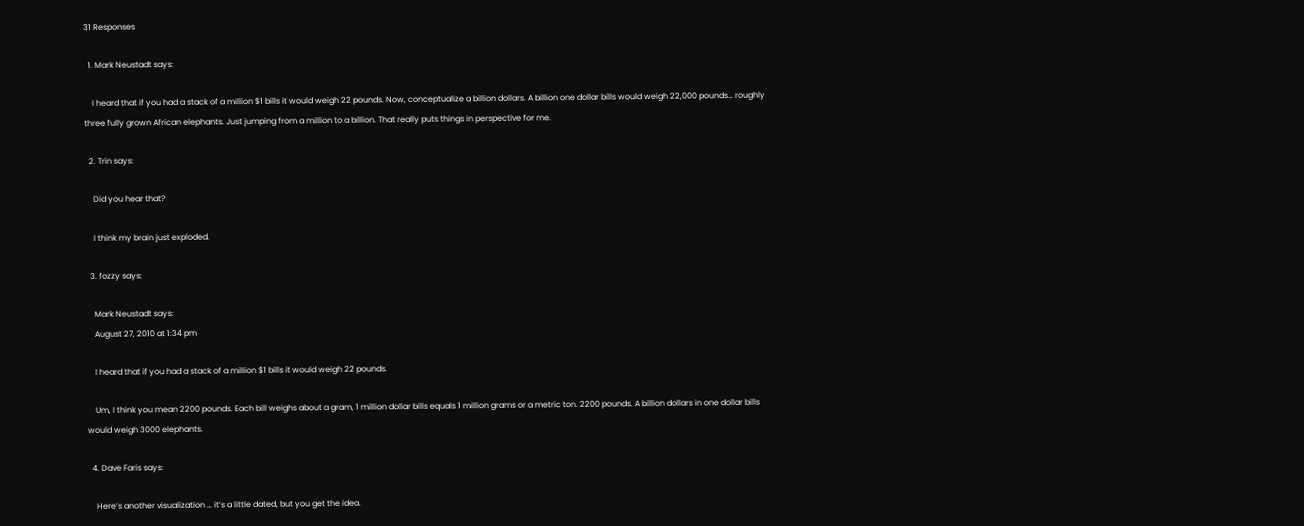31 Responses

  1. Mark Neustadt says:

    I heard that if you had a stack of a million $1 bills it would weigh 22 pounds. Now, conceptualize a billion dollars. A billion one dollar bills would weigh 22,000 pounds… roughly three fully grown African elephants. Just jumping from a million to a billion. That really puts things in perspective for me.

  2. Trin says:

    Did you hear that?

    I think my brain just exploded.

  3. fozzy says:

    Mark Neustadt says:
    August 27, 2010 at 1:34 pm

    I heard that if you had a stack of a million $1 bills it would weigh 22 pounds.

    Um, I think you mean 2200 pounds. Each bill weighs about a gram, 1 million dollar bills equals 1 million grams or a metric ton. 2200 pounds. A billion dollars in one dollar bills would weigh 3000 elephants.

  4. Dave Faris says:

    Here’s another visualization … it’s a little dated, but you get the idea.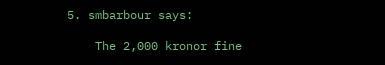5. smbarbour says:

    The 2,000 kronor fine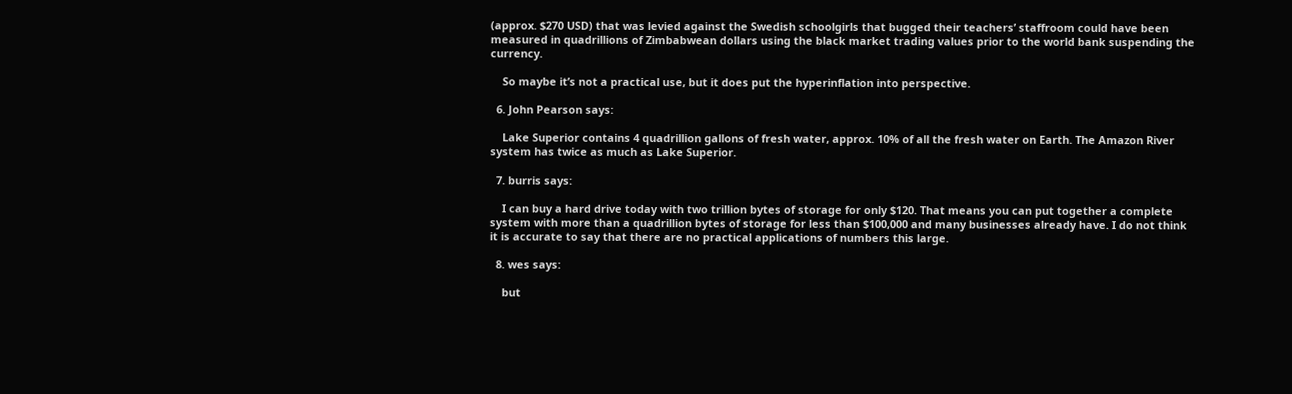(approx. $270 USD) that was levied against the Swedish schoolgirls that bugged their teachers’ staffroom could have been measured in quadrillions of Zimbabwean dollars using the black market trading values prior to the world bank suspending the currency.

    So maybe it’s not a practical use, but it does put the hyperinflation into perspective.

  6. John Pearson says:

    Lake Superior contains 4 quadrillion gallons of fresh water, approx. 10% of all the fresh water on Earth. The Amazon River system has twice as much as Lake Superior.

  7. burris says:

    I can buy a hard drive today with two trillion bytes of storage for only $120. That means you can put together a complete system with more than a quadrillion bytes of storage for less than $100,000 and many businesses already have. I do not think it is accurate to say that there are no practical applications of numbers this large.

  8. wes says:

    but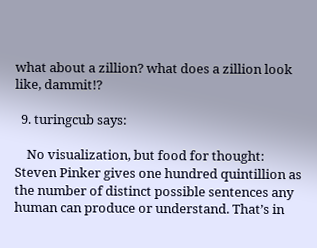what about a zillion? what does a zillion look like, dammit!?

  9. turingcub says:

    No visualization, but food for thought: Steven Pinker gives one hundred quintillion as the number of distinct possible sentences any human can produce or understand. That’s in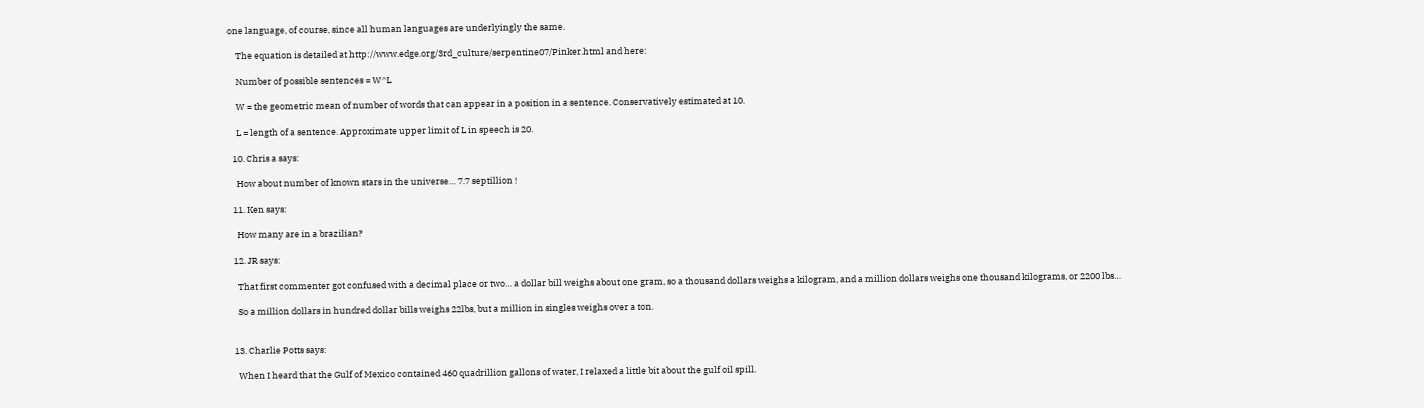one language, of course, since all human languages are underlyingly the same.

    The equation is detailed at http://www.edge.org/3rd_culture/serpentine07/Pinker.html and here:

    Number of possible sentences = W^L

    W = the geometric mean of number of words that can appear in a position in a sentence. Conservatively estimated at 10.

    L = length of a sentence. Approximate upper limit of L in speech is 20.

  10. Chris a says:

    How about number of known stars in the universe… 7.7 septillion !

  11. Ken says:

    How many are in a brazilian?

  12. JR says:

    That first commenter got confused with a decimal place or two… a dollar bill weighs about one gram, so a thousand dollars weighs a kilogram, and a million dollars weighs one thousand kilograms, or 2200 lbs…

    So a million dollars in hundred dollar bills weighs 22lbs, but a million in singles weighs over a ton.


  13. Charlie Potts says:

    When I heard that the Gulf of Mexico contained 460 quadrillion gallons of water, I relaxed a little bit about the gulf oil spill.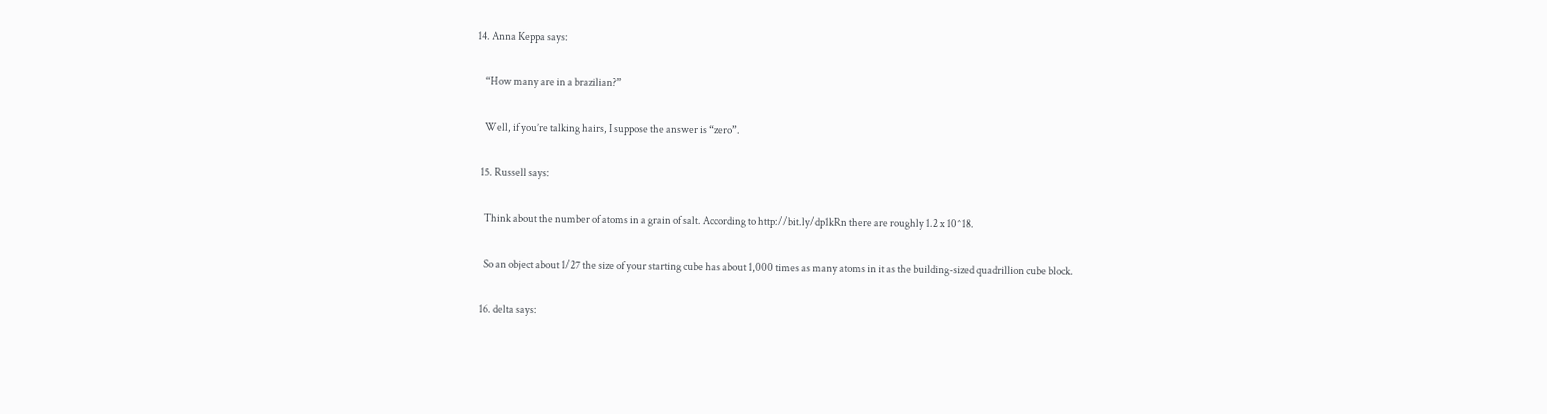14. Anna Keppa says:

    “How many are in a brazilian?”

    Well, if you’re talking hairs, I suppose the answer is “zero”.

  15. Russell says:

    Think about the number of atoms in a grain of salt. According to http://bit.ly/dp1kRn there are roughly 1.2 x 10^18.

    So an object about 1/27 the size of your starting cube has about 1,000 times as many atoms in it as the building-sized quadrillion cube block.

  16. delta says: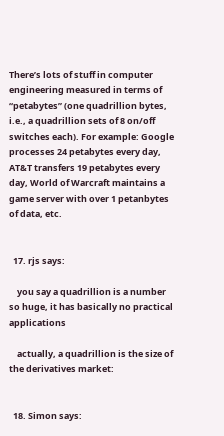There’s lots of stuff in computer engineering measured in terms of “petabytes” (one quadrillion bytes, i.e., a quadrillion sets of 8 on/off switches each). For example: Google processes 24 petabytes every day, AT&T transfers 19 petabytes every day, World of Warcraft maintains a game server with over 1 petanbytes of data, etc.


  17. rjs says:

    you say a quadrillion is a number so huge, it has basically no practical applications

    actually, a quadrillion is the size of the derivatives market:


  18. Simon says: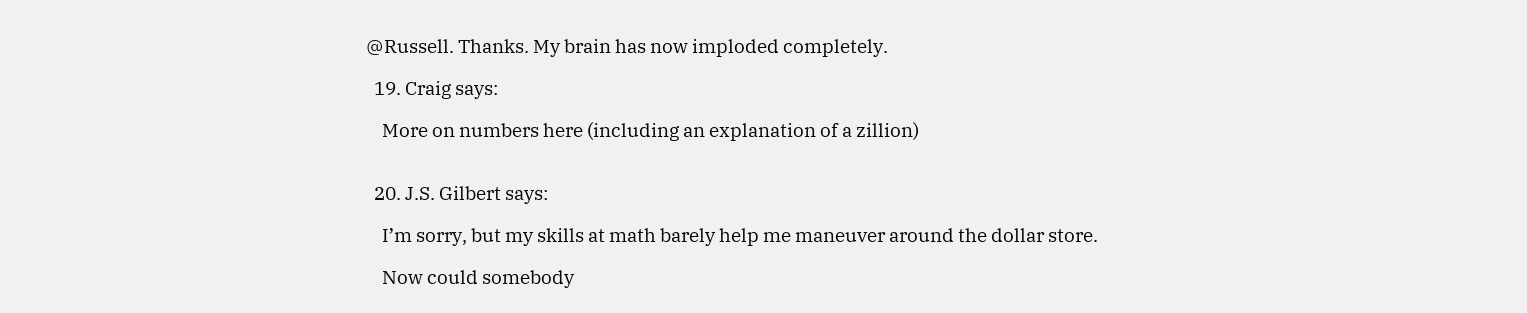@Russell. Thanks. My brain has now imploded completely.

  19. Craig says:

    More on numbers here (including an explanation of a zillion)


  20. J.S. Gilbert says:

    I’m sorry, but my skills at math barely help me maneuver around the dollar store.

    Now could somebody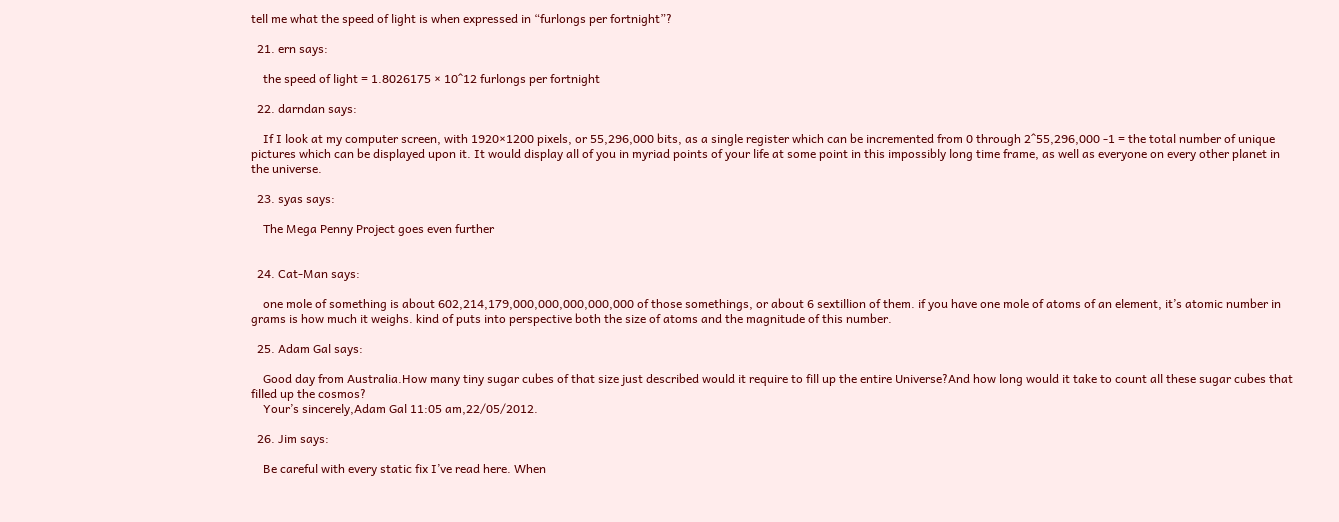tell me what the speed of light is when expressed in “furlongs per fortnight”?

  21. ern says:

    the speed of light = 1.8026175 × 10^12 furlongs per fortnight

  22. darndan says:

    If I look at my computer screen, with 1920×1200 pixels, or 55,296,000 bits, as a single register which can be incremented from 0 through 2^55,296,000 -1 = the total number of unique pictures which can be displayed upon it. It would display all of you in myriad points of your life at some point in this impossibly long time frame, as well as everyone on every other planet in the universe.

  23. syas says:

    The Mega Penny Project goes even further


  24. Cat-Man says:

    one mole of something is about 602,214,179,000,000,000,000,000 of those somethings, or about 6 sextillion of them. if you have one mole of atoms of an element, it’s atomic number in grams is how much it weighs. kind of puts into perspective both the size of atoms and the magnitude of this number.

  25. Adam Gal says:

    Good day from Australia.How many tiny sugar cubes of that size just described would it require to fill up the entire Universe?And how long would it take to count all these sugar cubes that filled up the cosmos?
    Your’s sincerely,Adam Gal 11:05 am,22/05/2012.

  26. Jim says:

    Be careful with every static fix I’ve read here. When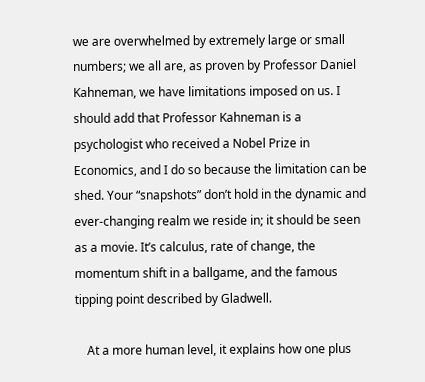we are overwhelmed by extremely large or small numbers; we all are, as proven by Professor Daniel Kahneman, we have limitations imposed on us. I should add that Professor Kahneman is a psychologist who received a Nobel Prize in Economics, and I do so because the limitation can be shed. Your “snapshots” don’t hold in the dynamic and ever-changing realm we reside in; it should be seen as a movie. It’s calculus, rate of change, the momentum shift in a ballgame, and the famous tipping point described by Gladwell.

    At a more human level, it explains how one plus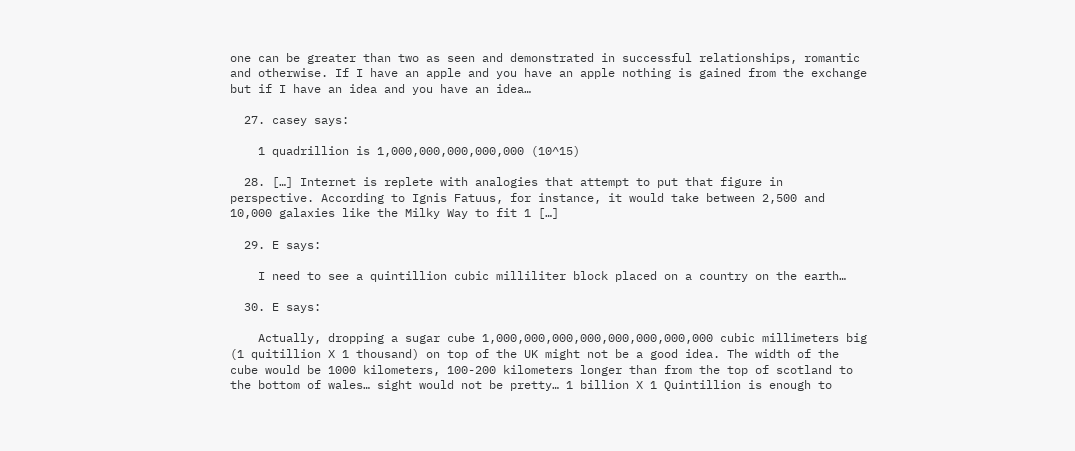one can be greater than two as seen and demonstrated in successful relationships, romantic and otherwise. If I have an apple and you have an apple nothing is gained from the exchange but if I have an idea and you have an idea…

  27. casey says:

    1 quadrillion is 1,000,000,000,000,000 (10^15)

  28. […] Internet is replete with analogies that attempt to put that figure in perspective. According to Ignis Fatuus, for instance, it would take between 2,500 and 10,000 galaxies like the Milky Way to fit 1 […]

  29. E says:

    I need to see a quintillion cubic milliliter block placed on a country on the earth…

  30. E says:

    Actually, dropping a sugar cube 1,000,000,000,000,000,000,000,000 cubic millimeters big (1 quitillion X 1 thousand) on top of the UK might not be a good idea. The width of the cube would be 1000 kilometers, 100-200 kilometers longer than from the top of scotland to the bottom of wales… sight would not be pretty… 1 billion X 1 Quintillion is enough to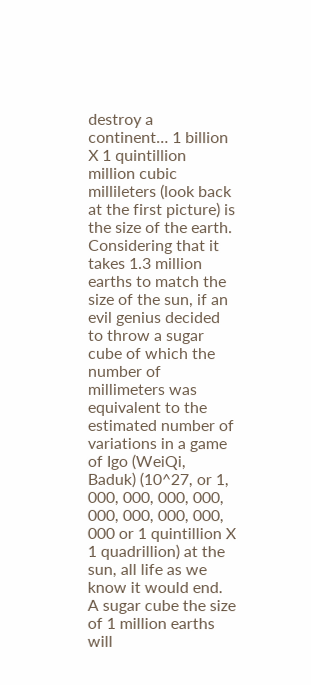destroy a continent… 1 billion X 1 quintillion million cubic millileters (look back at the first picture) is the size of the earth. Considering that it takes 1.3 million earths to match the size of the sun, if an evil genius decided to throw a sugar cube of which the number of millimeters was equivalent to the estimated number of variations in a game of Igo (WeiQi, Baduk) (10^27, or 1, 000, 000, 000, 000, 000, 000, 000, 000, 000 or 1 quintillion X 1 quadrillion) at the sun, all life as we know it would end. A sugar cube the size of 1 million earths will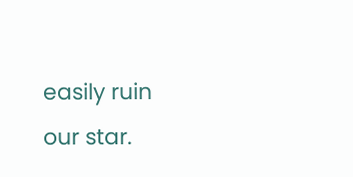easily ruin our star.